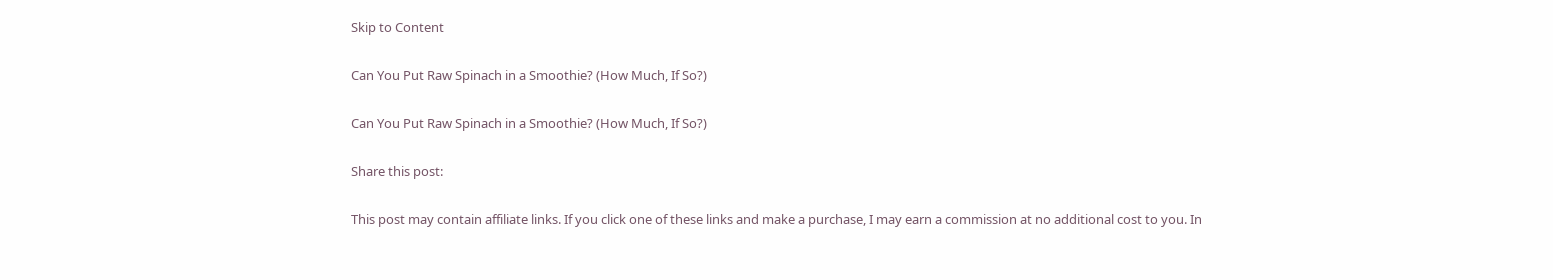Skip to Content

Can You Put Raw Spinach in a Smoothie? (How Much, If So?)

Can You Put Raw Spinach in a Smoothie? (How Much, If So?)

Share this post:

This post may contain affiliate links. If you click one of these links and make a purchase, I may earn a commission at no additional cost to you. In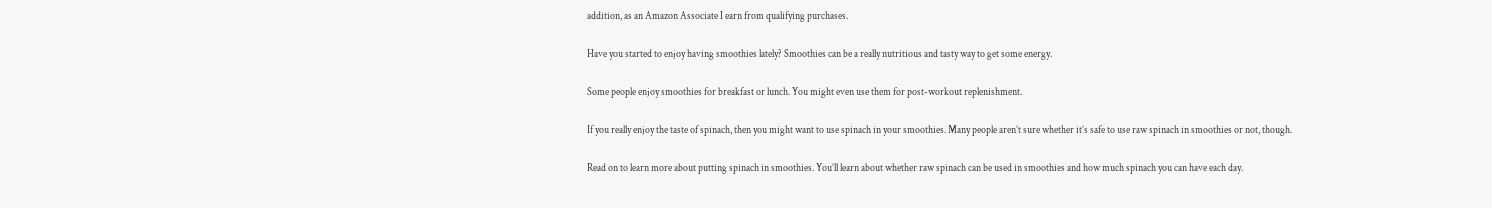addition, as an Amazon Associate I earn from qualifying purchases.

Have you started to enjoy having smoothies lately? Smoothies can be a really nutritious and tasty way to get some energy.

Some people enjoy smoothies for breakfast or lunch. You might even use them for post-workout replenishment.

If you really enjoy the taste of spinach, then you might want to use spinach in your smoothies. Many people aren’t sure whether it’s safe to use raw spinach in smoothies or not, though.

Read on to learn more about putting spinach in smoothies. You’ll learn about whether raw spinach can be used in smoothies and how much spinach you can have each day.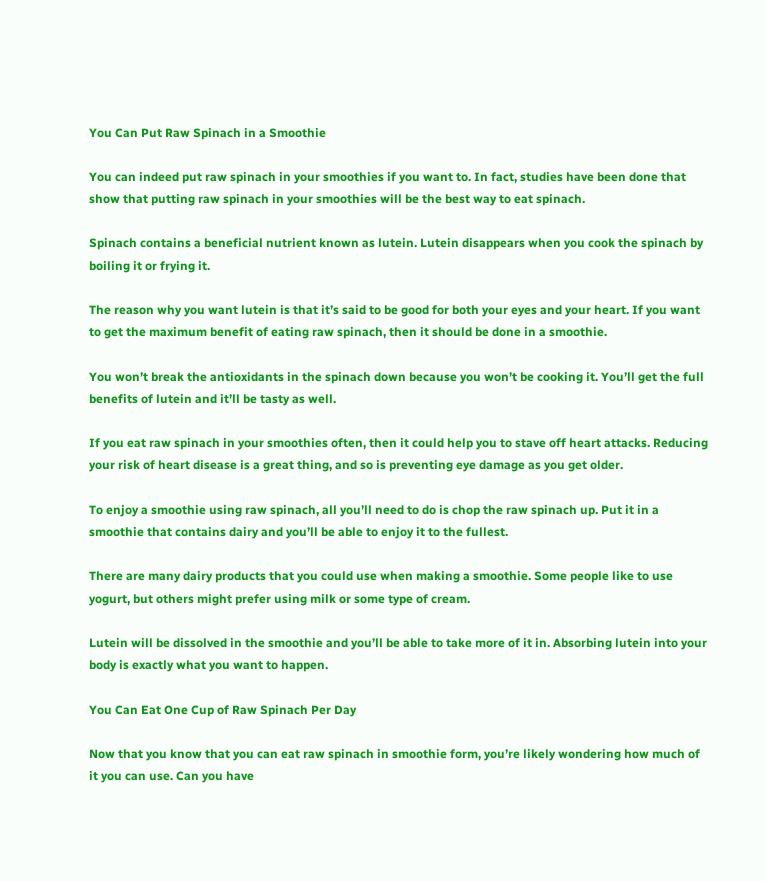You Can Put Raw Spinach in a Smoothie

You can indeed put raw spinach in your smoothies if you want to. In fact, studies have been done that show that putting raw spinach in your smoothies will be the best way to eat spinach.

Spinach contains a beneficial nutrient known as lutein. Lutein disappears when you cook the spinach by boiling it or frying it.

The reason why you want lutein is that it’s said to be good for both your eyes and your heart. If you want to get the maximum benefit of eating raw spinach, then it should be done in a smoothie.

You won’t break the antioxidants in the spinach down because you won’t be cooking it. You’ll get the full benefits of lutein and it’ll be tasty as well.

If you eat raw spinach in your smoothies often, then it could help you to stave off heart attacks. Reducing your risk of heart disease is a great thing, and so is preventing eye damage as you get older.

To enjoy a smoothie using raw spinach, all you’ll need to do is chop the raw spinach up. Put it in a smoothie that contains dairy and you’ll be able to enjoy it to the fullest.

There are many dairy products that you could use when making a smoothie. Some people like to use yogurt, but others might prefer using milk or some type of cream.

Lutein will be dissolved in the smoothie and you’ll be able to take more of it in. Absorbing lutein into your body is exactly what you want to happen.

You Can Eat One Cup of Raw Spinach Per Day

Now that you know that you can eat raw spinach in smoothie form, you’re likely wondering how much of it you can use. Can you have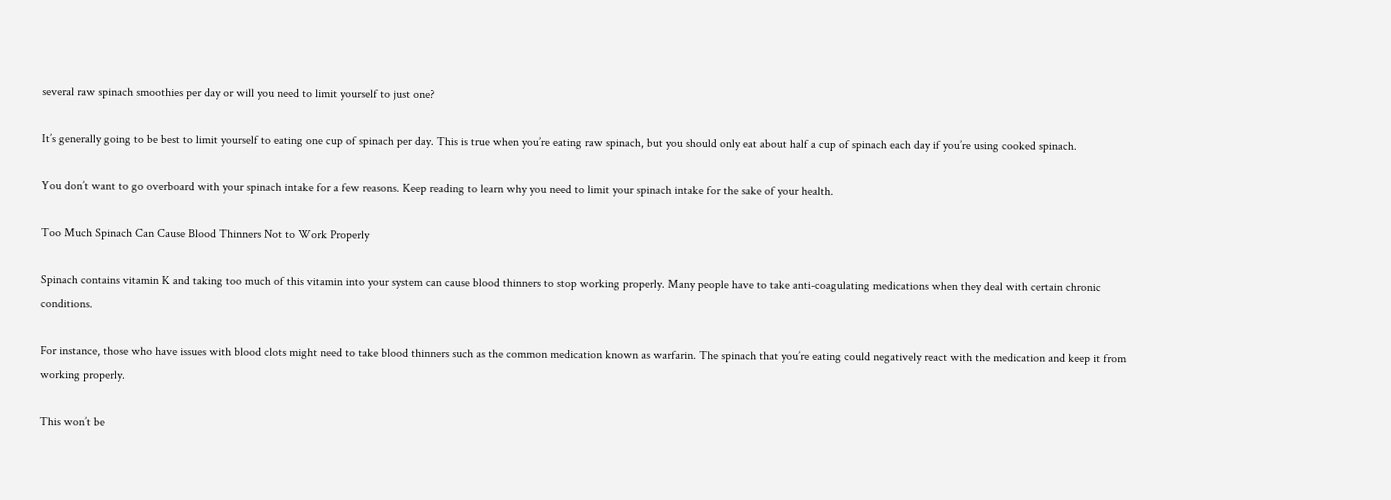several raw spinach smoothies per day or will you need to limit yourself to just one?

It’s generally going to be best to limit yourself to eating one cup of spinach per day. This is true when you’re eating raw spinach, but you should only eat about half a cup of spinach each day if you’re using cooked spinach.

You don’t want to go overboard with your spinach intake for a few reasons. Keep reading to learn why you need to limit your spinach intake for the sake of your health.

Too Much Spinach Can Cause Blood Thinners Not to Work Properly

Spinach contains vitamin K and taking too much of this vitamin into your system can cause blood thinners to stop working properly. Many people have to take anti-coagulating medications when they deal with certain chronic conditions.

For instance, those who have issues with blood clots might need to take blood thinners such as the common medication known as warfarin. The spinach that you’re eating could negatively react with the medication and keep it from working properly.

This won’t be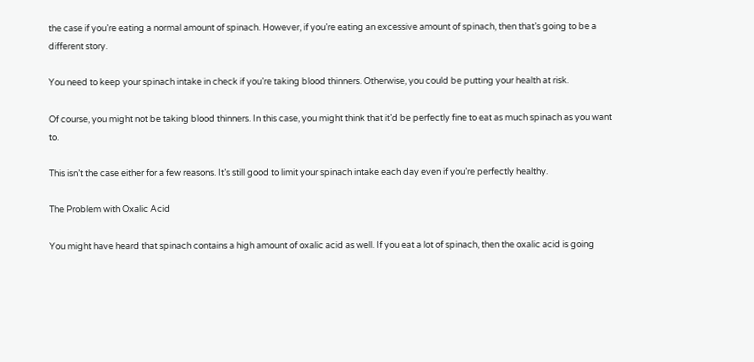the case if you’re eating a normal amount of spinach. However, if you’re eating an excessive amount of spinach, then that’s going to be a different story.

You need to keep your spinach intake in check if you’re taking blood thinners. Otherwise, you could be putting your health at risk.

Of course, you might not be taking blood thinners. In this case, you might think that it’d be perfectly fine to eat as much spinach as you want to.

This isn’t the case either for a few reasons. It’s still good to limit your spinach intake each day even if you’re perfectly healthy.

The Problem with Oxalic Acid

You might have heard that spinach contains a high amount of oxalic acid as well. If you eat a lot of spinach, then the oxalic acid is going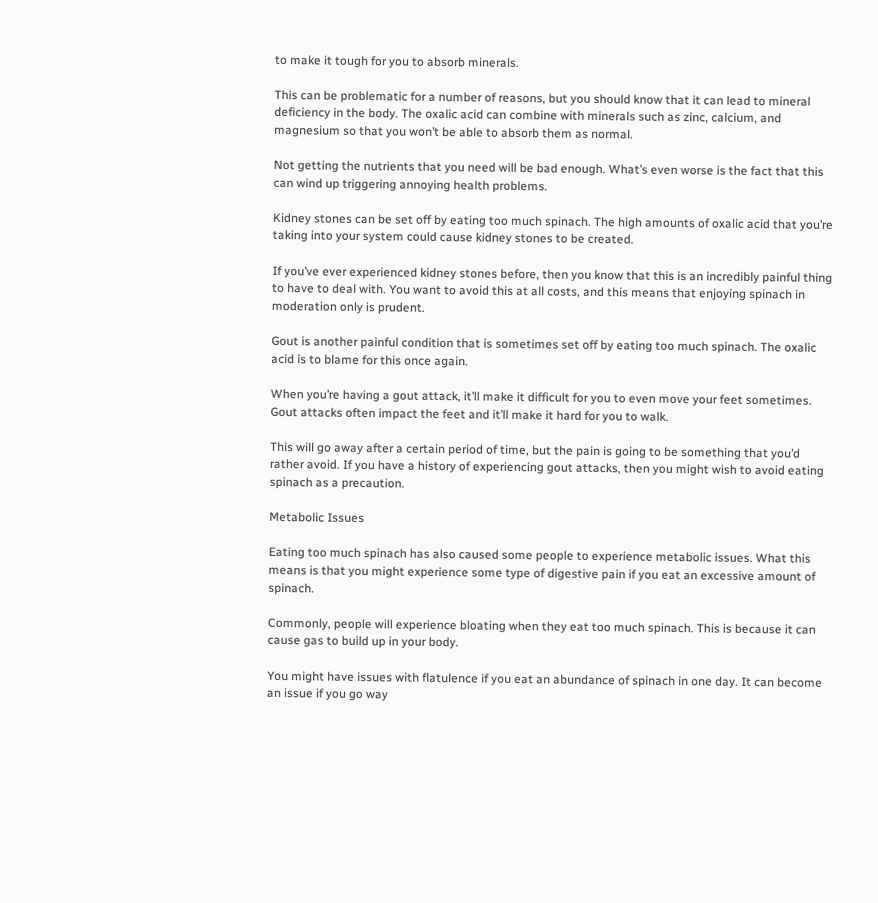to make it tough for you to absorb minerals.

This can be problematic for a number of reasons, but you should know that it can lead to mineral deficiency in the body. The oxalic acid can combine with minerals such as zinc, calcium, and magnesium so that you won’t be able to absorb them as normal.

Not getting the nutrients that you need will be bad enough. What’s even worse is the fact that this can wind up triggering annoying health problems.

Kidney stones can be set off by eating too much spinach. The high amounts of oxalic acid that you’re taking into your system could cause kidney stones to be created.

If you’ve ever experienced kidney stones before, then you know that this is an incredibly painful thing to have to deal with. You want to avoid this at all costs, and this means that enjoying spinach in moderation only is prudent.

Gout is another painful condition that is sometimes set off by eating too much spinach. The oxalic acid is to blame for this once again.

When you’re having a gout attack, it’ll make it difficult for you to even move your feet sometimes. Gout attacks often impact the feet and it’ll make it hard for you to walk.

This will go away after a certain period of time, but the pain is going to be something that you’d rather avoid. If you have a history of experiencing gout attacks, then you might wish to avoid eating spinach as a precaution.

Metabolic Issues

Eating too much spinach has also caused some people to experience metabolic issues. What this means is that you might experience some type of digestive pain if you eat an excessive amount of spinach.

Commonly, people will experience bloating when they eat too much spinach. This is because it can cause gas to build up in your body.

You might have issues with flatulence if you eat an abundance of spinach in one day. It can become an issue if you go way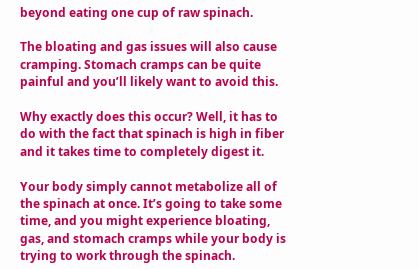beyond eating one cup of raw spinach.

The bloating and gas issues will also cause cramping. Stomach cramps can be quite painful and you’ll likely want to avoid this.

Why exactly does this occur? Well, it has to do with the fact that spinach is high in fiber and it takes time to completely digest it.

Your body simply cannot metabolize all of the spinach at once. It’s going to take some time, and you might experience bloating, gas, and stomach cramps while your body is trying to work through the spinach.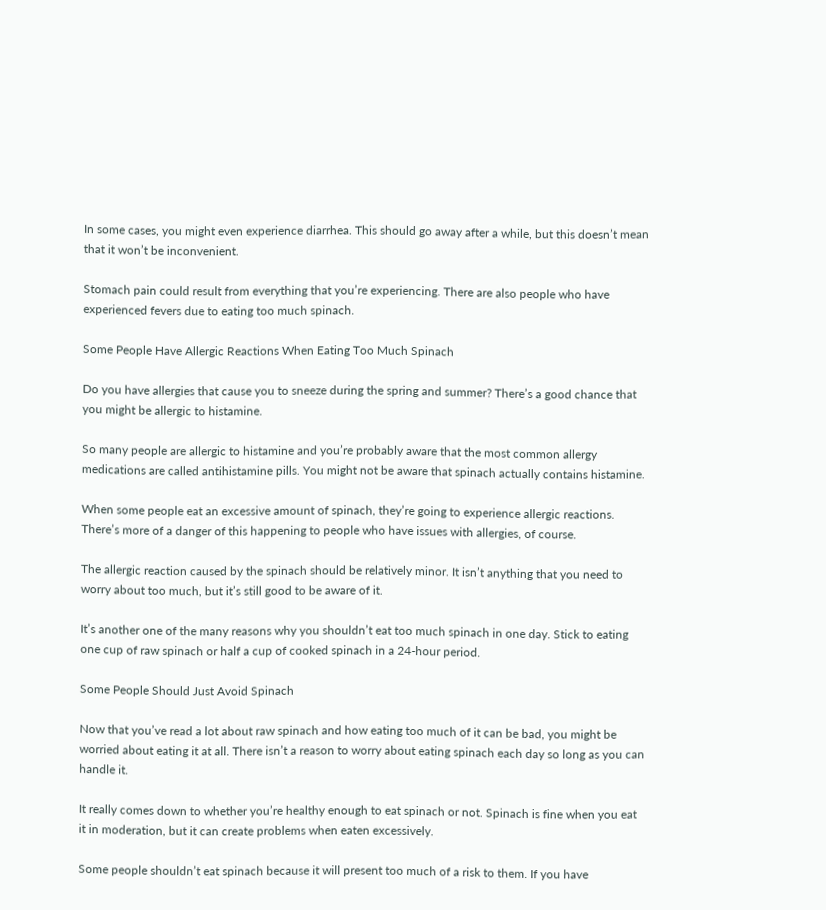In some cases, you might even experience diarrhea. This should go away after a while, but this doesn’t mean that it won’t be inconvenient.

Stomach pain could result from everything that you’re experiencing. There are also people who have experienced fevers due to eating too much spinach.

Some People Have Allergic Reactions When Eating Too Much Spinach

Do you have allergies that cause you to sneeze during the spring and summer? There’s a good chance that you might be allergic to histamine.

So many people are allergic to histamine and you’re probably aware that the most common allergy medications are called antihistamine pills. You might not be aware that spinach actually contains histamine.

When some people eat an excessive amount of spinach, they’re going to experience allergic reactions. There’s more of a danger of this happening to people who have issues with allergies, of course.

The allergic reaction caused by the spinach should be relatively minor. It isn’t anything that you need to worry about too much, but it’s still good to be aware of it.

It’s another one of the many reasons why you shouldn’t eat too much spinach in one day. Stick to eating one cup of raw spinach or half a cup of cooked spinach in a 24-hour period.

Some People Should Just Avoid Spinach

Now that you’ve read a lot about raw spinach and how eating too much of it can be bad, you might be worried about eating it at all. There isn’t a reason to worry about eating spinach each day so long as you can handle it.

It really comes down to whether you’re healthy enough to eat spinach or not. Spinach is fine when you eat it in moderation, but it can create problems when eaten excessively.

Some people shouldn’t eat spinach because it will present too much of a risk to them. If you have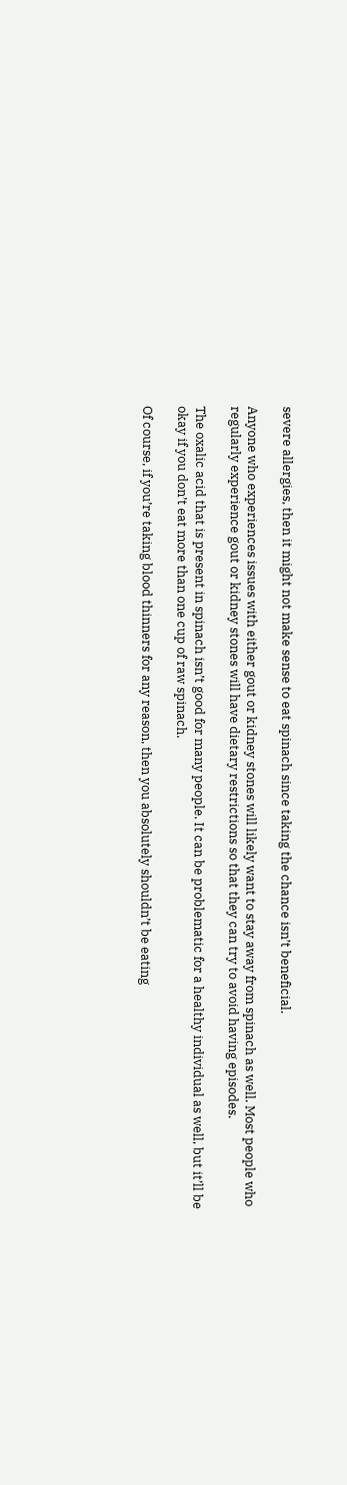severe allergies, then it might not make sense to eat spinach since taking the chance isn’t beneficial.

Anyone who experiences issues with either gout or kidney stones will likely want to stay away from spinach as well. Most people who regularly experience gout or kidney stones will have dietary restrictions so that they can try to avoid having episodes.

The oxalic acid that is present in spinach isn’t good for many people. It can be problematic for a healthy individual as well, but it’ll be okay if you don’t eat more than one cup of raw spinach.

Of course, if you’re taking blood thinners for any reason, then you absolutely shouldn’t be eating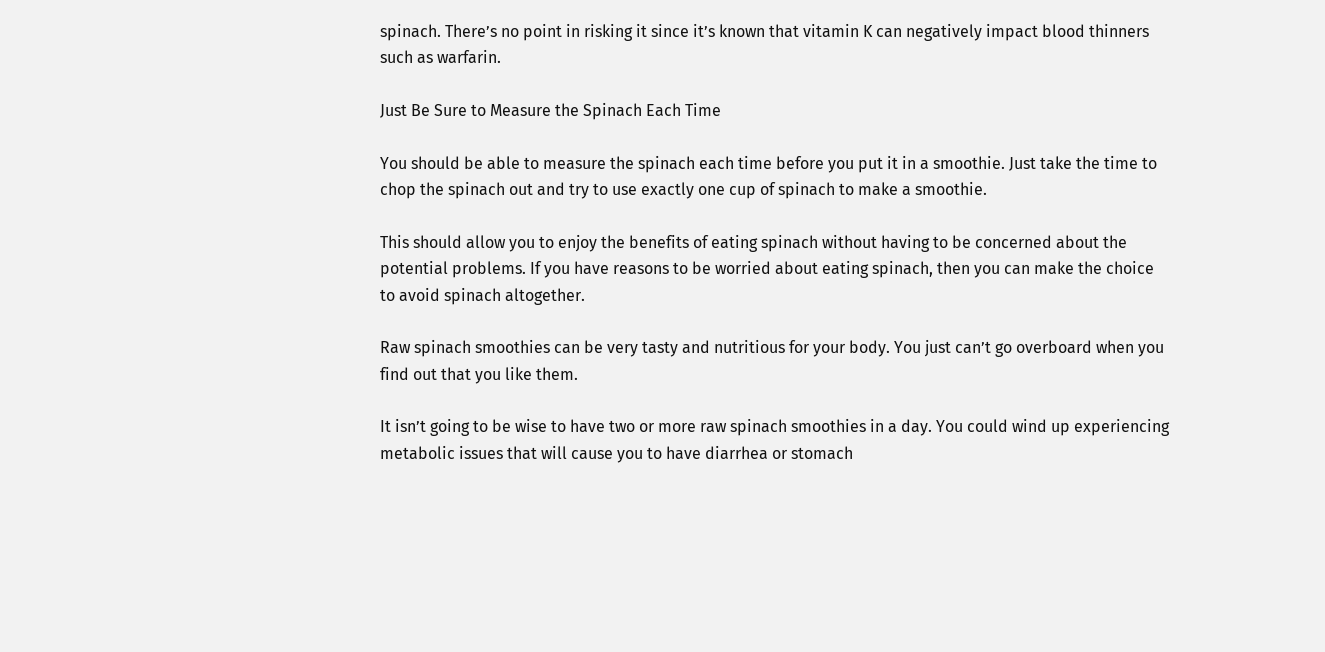spinach. There’s no point in risking it since it’s known that vitamin K can negatively impact blood thinners such as warfarin.

Just Be Sure to Measure the Spinach Each Time

You should be able to measure the spinach each time before you put it in a smoothie. Just take the time to chop the spinach out and try to use exactly one cup of spinach to make a smoothie.

This should allow you to enjoy the benefits of eating spinach without having to be concerned about the potential problems. If you have reasons to be worried about eating spinach, then you can make the choice to avoid spinach altogether.

Raw spinach smoothies can be very tasty and nutritious for your body. You just can’t go overboard when you find out that you like them.

It isn’t going to be wise to have two or more raw spinach smoothies in a day. You could wind up experiencing metabolic issues that will cause you to have diarrhea or stomach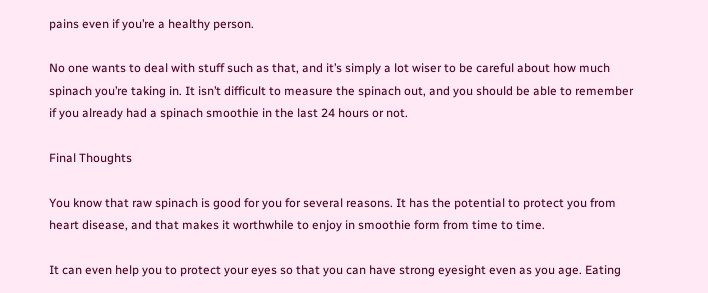pains even if you’re a healthy person.

No one wants to deal with stuff such as that, and it’s simply a lot wiser to be careful about how much spinach you’re taking in. It isn’t difficult to measure the spinach out, and you should be able to remember if you already had a spinach smoothie in the last 24 hours or not.

Final Thoughts

You know that raw spinach is good for you for several reasons. It has the potential to protect you from heart disease, and that makes it worthwhile to enjoy in smoothie form from time to time.

It can even help you to protect your eyes so that you can have strong eyesight even as you age. Eating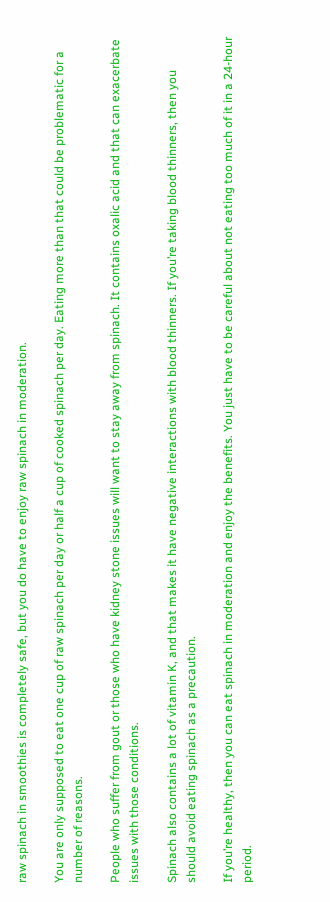raw spinach in smoothies is completely safe, but you do have to enjoy raw spinach in moderation.

You are only supposed to eat one cup of raw spinach per day or half a cup of cooked spinach per day. Eating more than that could be problematic for a number of reasons.

People who suffer from gout or those who have kidney stone issues will want to stay away from spinach. It contains oxalic acid and that can exacerbate issues with those conditions.

Spinach also contains a lot of vitamin K, and that makes it have negative interactions with blood thinners. If you’re taking blood thinners, then you should avoid eating spinach as a precaution.

If you’re healthy, then you can eat spinach in moderation and enjoy the benefits. You just have to be careful about not eating too much of it in a 24-hour period.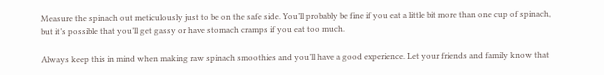Measure the spinach out meticulously just to be on the safe side. You’ll probably be fine if you eat a little bit more than one cup of spinach, but it’s possible that you’ll get gassy or have stomach cramps if you eat too much.

Always keep this in mind when making raw spinach smoothies and you’ll have a good experience. Let your friends and family know that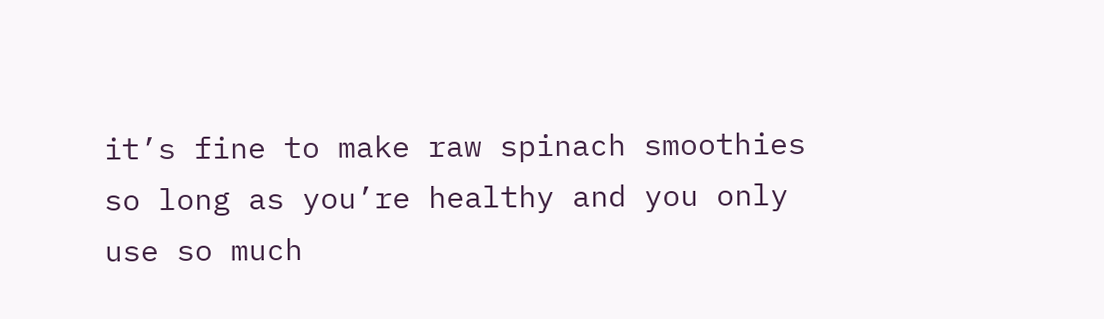it’s fine to make raw spinach smoothies so long as you’re healthy and you only use so much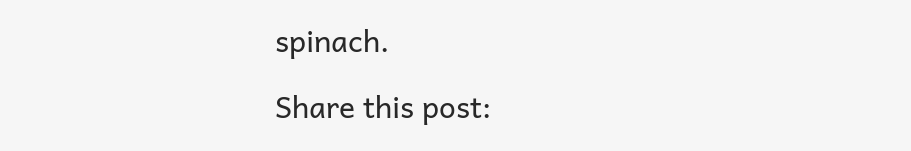spinach.

Share this post: